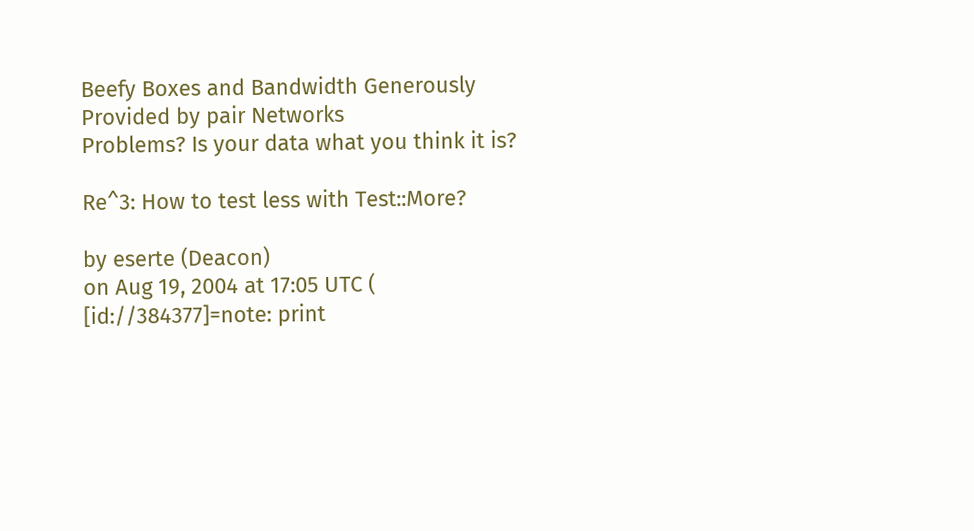Beefy Boxes and Bandwidth Generously Provided by pair Networks
Problems? Is your data what you think it is?

Re^3: How to test less with Test::More?

by eserte (Deacon)
on Aug 19, 2004 at 17:05 UTC ( [id://384377]=note: print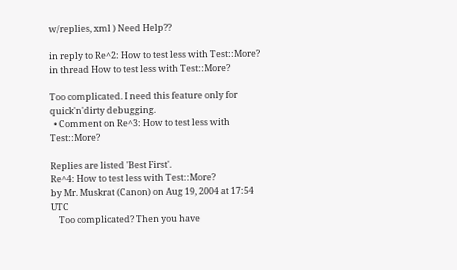w/replies, xml ) Need Help??

in reply to Re^2: How to test less with Test::More?
in thread How to test less with Test::More?

Too complicated. I need this feature only for quick'n'dirty debugging.
  • Comment on Re^3: How to test less with Test::More?

Replies are listed 'Best First'.
Re^4: How to test less with Test::More?
by Mr. Muskrat (Canon) on Aug 19, 2004 at 17:54 UTC
    Too complicated? Then you have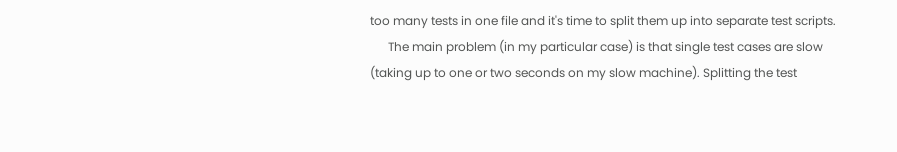too many tests in one file and it's time to split them up into separate test scripts.
      The main problem (in my particular case) is that single test cases are slow (taking up to one or two seconds on my slow machine). Splitting the test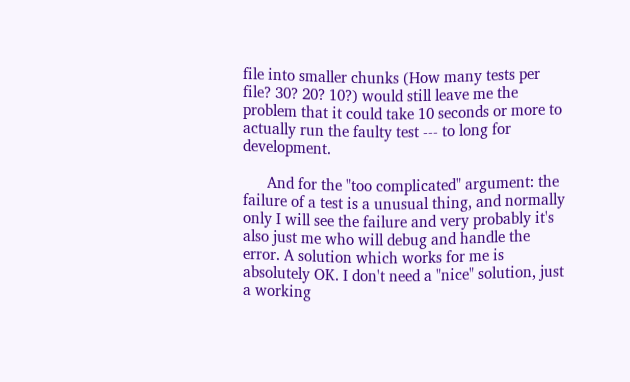file into smaller chunks (How many tests per file? 30? 20? 10?) would still leave me the problem that it could take 10 seconds or more to actually run the faulty test --- to long for development.

      And for the "too complicated" argument: the failure of a test is a unusual thing, and normally only I will see the failure and very probably it's also just me who will debug and handle the error. A solution which works for me is absolutely OK. I don't need a "nice" solution, just a working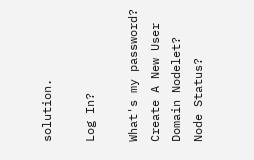solution.

Log In?

What's my password?
Create A New User
Domain Nodelet?
Node Status?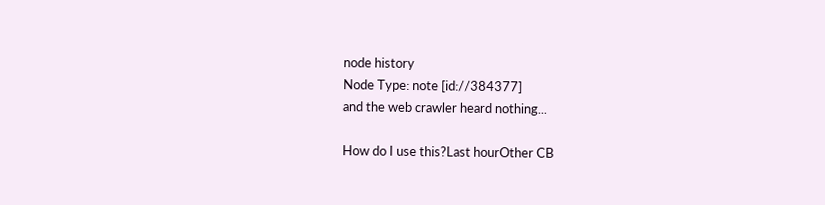node history
Node Type: note [id://384377]
and the web crawler heard nothing...

How do I use this?Last hourOther CB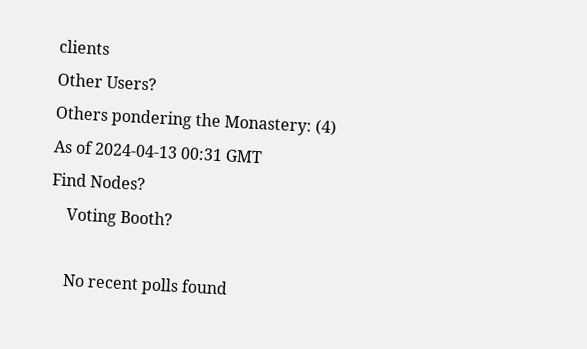clients
Other Users?
Others pondering the Monastery: (4)
As of 2024-04-13 00:31 GMT
Find Nodes?
    Voting Booth?

    No recent polls found